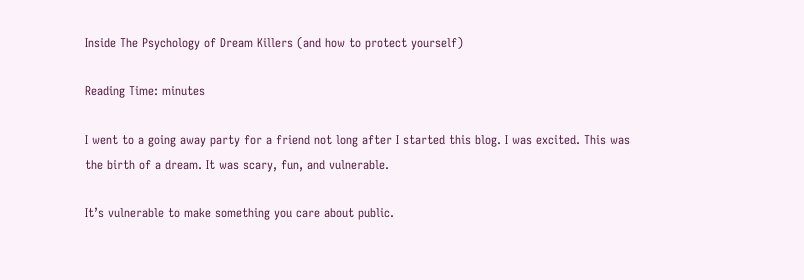Inside The Psychology of Dream Killers (and how to protect yourself)

Reading Time: minutes

I went to a going away party for a friend not long after I started this blog. I was excited. This was the birth of a dream. It was scary, fun, and vulnerable.

It’s vulnerable to make something you care about public.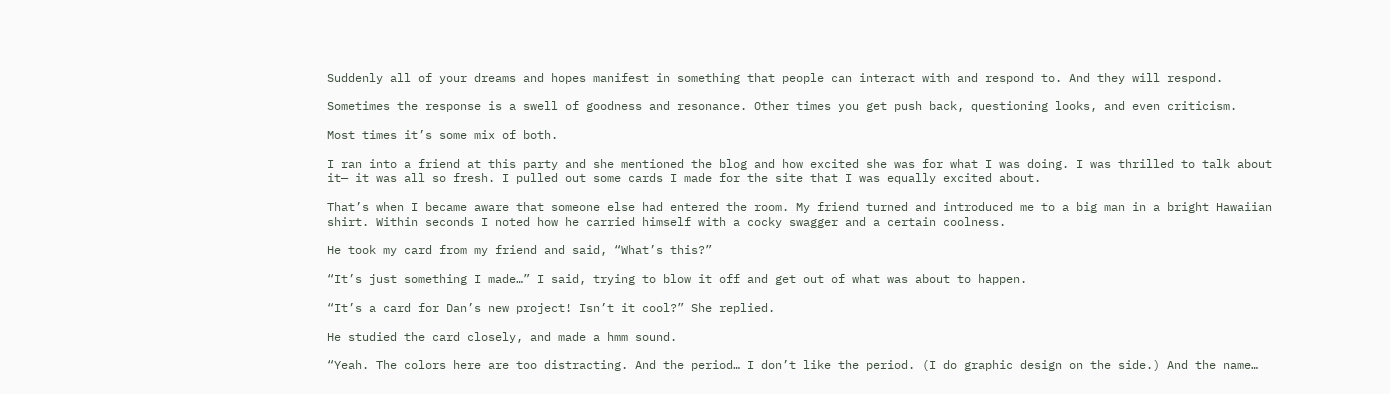Suddenly all of your dreams and hopes manifest in something that people can interact with and respond to. And they will respond.

Sometimes the response is a swell of goodness and resonance. Other times you get push back, questioning looks, and even criticism.

Most times it’s some mix of both.

I ran into a friend at this party and she mentioned the blog and how excited she was for what I was doing. I was thrilled to talk about it— it was all so fresh. I pulled out some cards I made for the site that I was equally excited about.

That’s when I became aware that someone else had entered the room. My friend turned and introduced me to a big man in a bright Hawaiian shirt. Within seconds I noted how he carried himself with a cocky swagger and a certain coolness.

He took my card from my friend and said, “What’s this?”

“It’s just something I made…” I said, trying to blow it off and get out of what was about to happen.

“It’s a card for Dan’s new project! Isn’t it cool?” She replied.

He studied the card closely, and made a hmm sound.

“Yeah. The colors here are too distracting. And the period… I don’t like the period. (I do graphic design on the side.) And the name…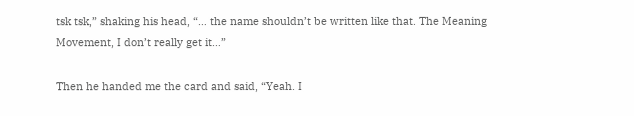tsk tsk,” shaking his head, “… the name shouldn’t be written like that. The Meaning Movement, I don’t really get it…”

Then he handed me the card and said, “Yeah. I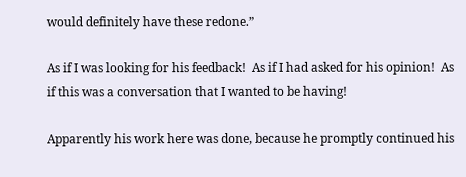would definitely have these redone.”

As if I was looking for his feedback!  As if I had asked for his opinion!  As if this was a conversation that I wanted to be having!

Apparently his work here was done, because he promptly continued his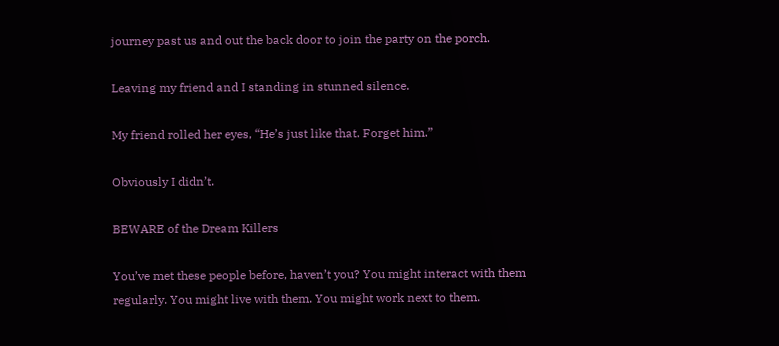journey past us and out the back door to join the party on the porch.

Leaving my friend and I standing in stunned silence.

My friend rolled her eyes, “He’s just like that. Forget him.”

Obviously I didn’t.

BEWARE of the Dream Killers

You’ve met these people before, haven’t you? You might interact with them regularly. You might live with them. You might work next to them.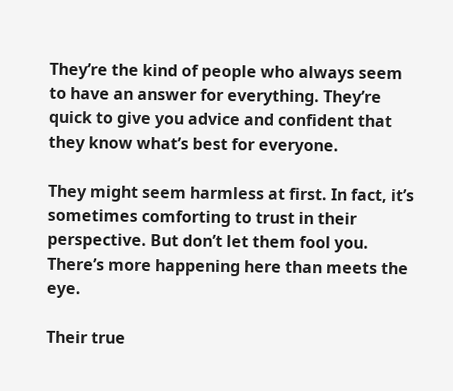They’re the kind of people who always seem to have an answer for everything. They’re quick to give you advice and confident that they know what’s best for everyone.

They might seem harmless at first. In fact, it’s sometimes comforting to trust in their perspective. But don’t let them fool you. There’s more happening here than meets the eye.

Their true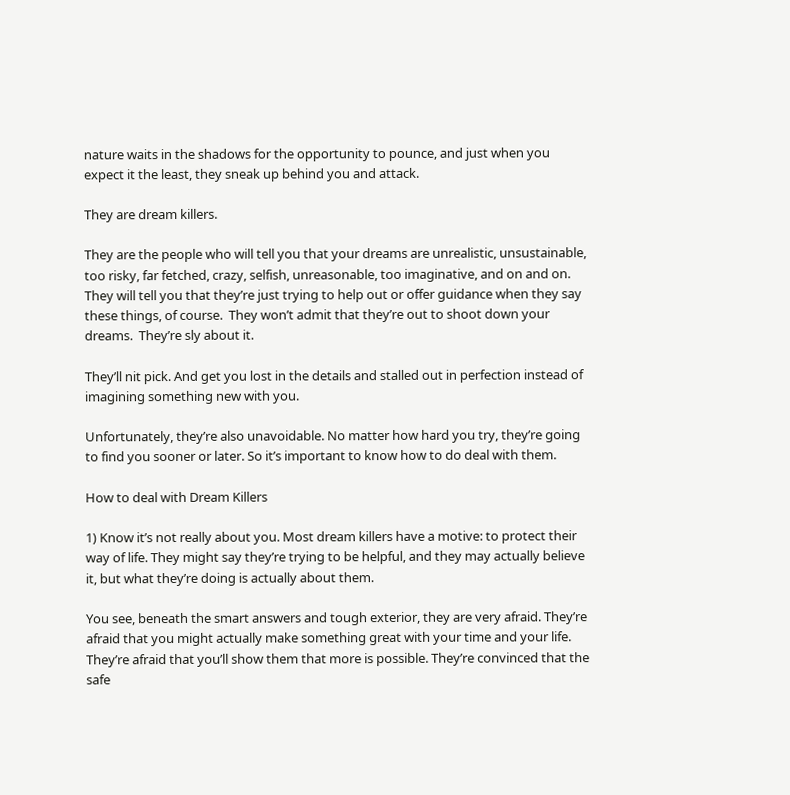nature waits in the shadows for the opportunity to pounce, and just when you expect it the least, they sneak up behind you and attack.

They are dream killers.

They are the people who will tell you that your dreams are unrealistic, unsustainable, too risky, far fetched, crazy, selfish, unreasonable, too imaginative, and on and on. They will tell you that they’re just trying to help out or offer guidance when they say these things, of course.  They won’t admit that they’re out to shoot down your dreams.  They’re sly about it.

They’ll nit pick. And get you lost in the details and stalled out in perfection instead of imagining something new with you.

Unfortunately, they’re also unavoidable. No matter how hard you try, they’re going to find you sooner or later. So it’s important to know how to do deal with them.

How to deal with Dream Killers

1) Know it’s not really about you. Most dream killers have a motive: to protect their way of life. They might say they’re trying to be helpful, and they may actually believe it, but what they’re doing is actually about them.

You see, beneath the smart answers and tough exterior, they are very afraid. They’re afraid that you might actually make something great with your time and your life. They’re afraid that you’ll show them that more is possible. They’re convinced that the safe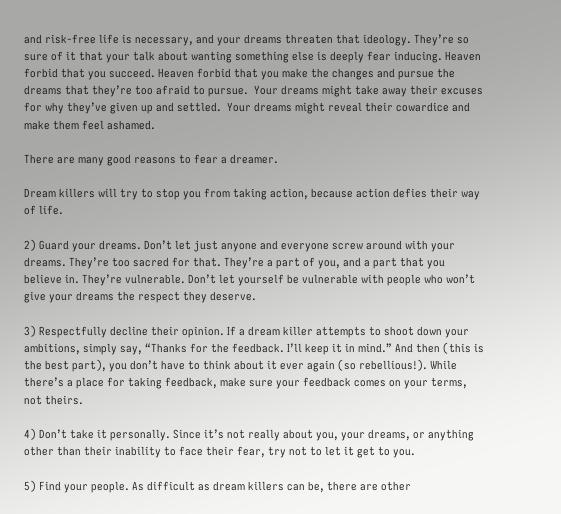and risk-free life is necessary, and your dreams threaten that ideology. They’re so sure of it that your talk about wanting something else is deeply fear inducing. Heaven forbid that you succeed. Heaven forbid that you make the changes and pursue the dreams that they’re too afraid to pursue.  Your dreams might take away their excuses for why they’ve given up and settled.  Your dreams might reveal their cowardice and make them feel ashamed.

There are many good reasons to fear a dreamer.

Dream killers will try to stop you from taking action, because action defies their way of life.

2) Guard your dreams. Don’t let just anyone and everyone screw around with your dreams. They’re too sacred for that. They’re a part of you, and a part that you believe in. They’re vulnerable. Don’t let yourself be vulnerable with people who won’t give your dreams the respect they deserve.

3) Respectfully decline their opinion. If a dream killer attempts to shoot down your ambitions, simply say, “Thanks for the feedback. I’ll keep it in mind.” And then (this is the best part), you don’t have to think about it ever again (so rebellious!). While there’s a place for taking feedback, make sure your feedback comes on your terms, not theirs.

4) Don’t take it personally. Since it’s not really about you, your dreams, or anything other than their inability to face their fear, try not to let it get to you.

5) Find your people. As difficult as dream killers can be, there are other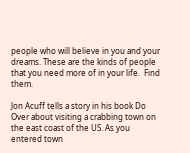people who will believe in you and your dreams. These are the kinds of people that you need more of in your life.  Find them.

Jon Acuff tells a story in his book Do Over about visiting a crabbing town on the east coast of the US. As you entered town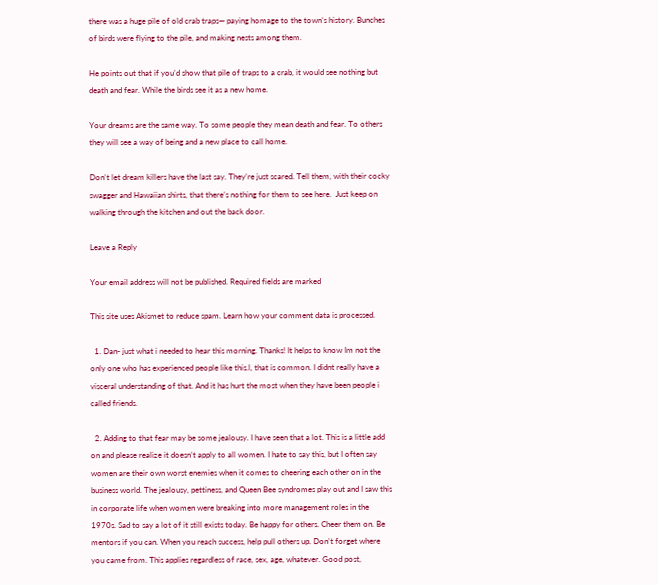there was a huge pile of old crab traps— paying homage to the town’s history. Bunches of birds were flying to the pile, and making nests among them.

He points out that if you’d show that pile of traps to a crab, it would see nothing but death and fear. While the birds see it as a new home.

Your dreams are the same way. To some people they mean death and fear. To others they will see a way of being and a new place to call home.

Don’t let dream killers have the last say. They’re just scared. Tell them, with their cocky swagger and Hawaiian shirts, that there’s nothing for them to see here.  Just keep on walking through the kitchen and out the back door.

Leave a Reply

Your email address will not be published. Required fields are marked

This site uses Akismet to reduce spam. Learn how your comment data is processed.

  1. Dan- just what i needed to hear this morning. Thanks! It helps to know Im not the only one who has experienced people like this.l, that is common. I didnt really have a visceral understanding of that. And it has hurt the most when they have been people i called friends.

  2. Adding to that fear may be some jealousy. I have seen that a lot. This is a little add on and please realize it doesn’t apply to all women. I hate to say this, but I often say women are their own worst enemies when it comes to cheering each other on in the business world. The jealousy, pettiness, and Queen Bee syndromes play out and I saw this in corporate life when women were breaking into more management roles in the 1970s. Sad to say a lot of it still exists today. Be happy for others. Cheer them on. Be mentors if you can. When you reach success, help pull others up. Don’t forget where you came from. This applies regardless of race, sex, age, whatever. Good post,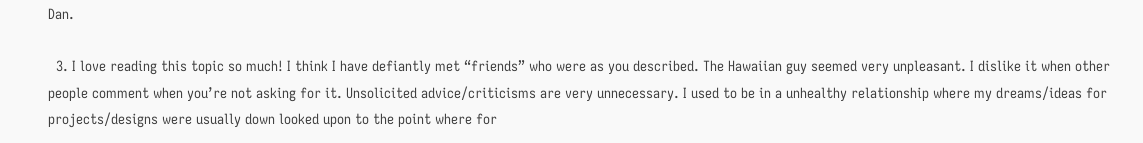Dan.

  3. I love reading this topic so much! I think I have defiantly met “friends” who were as you described. The Hawaiian guy seemed very unpleasant. I dislike it when other people comment when you’re not asking for it. Unsolicited advice/criticisms are very unnecessary. I used to be in a unhealthy relationship where my dreams/ideas for projects/designs were usually down looked upon to the point where for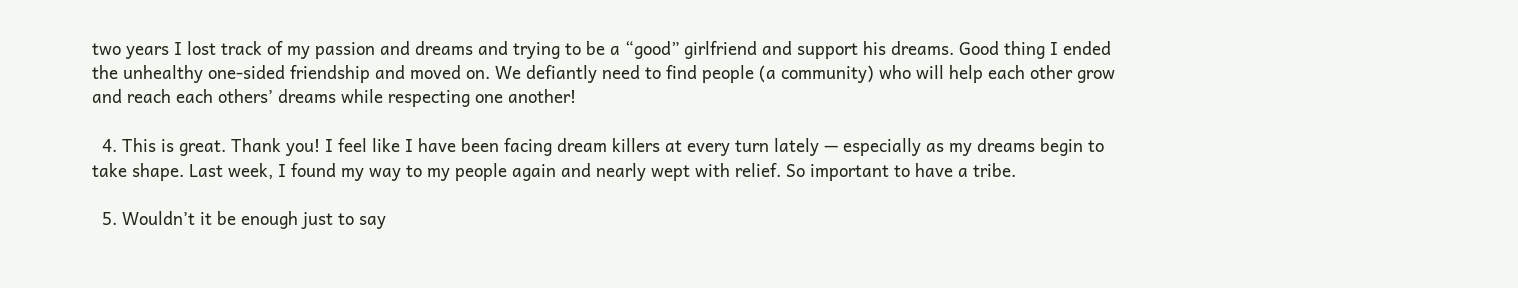two years I lost track of my passion and dreams and trying to be a “good” girlfriend and support his dreams. Good thing I ended the unhealthy one-sided friendship and moved on. We defiantly need to find people (a community) who will help each other grow and reach each others’ dreams while respecting one another!

  4. This is great. Thank you! I feel like I have been facing dream killers at every turn lately — especially as my dreams begin to take shape. Last week, I found my way to my people again and nearly wept with relief. So important to have a tribe.

  5. Wouldn’t it be enough just to say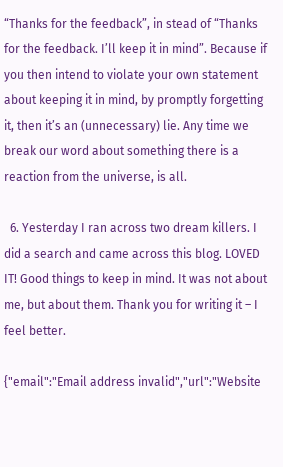“Thanks for the feedback”, in stead of “Thanks for the feedback. I’ll keep it in mind”. Because if you then intend to violate your own statement about keeping it in mind, by promptly forgetting it, then it’s an (unnecessary) lie. Any time we break our word about something there is a reaction from the universe, is all.

  6. Yesterday I ran across two dream killers. I did a search and came across this blog. LOVED IT! Good things to keep in mind. It was not about me, but about them. Thank you for writing it – I feel better.

{"email":"Email address invalid","url":"Website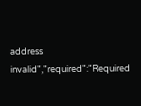address invalid","required":"Required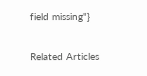field missing"}

Related Articles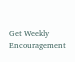Get Weekly Encouragement